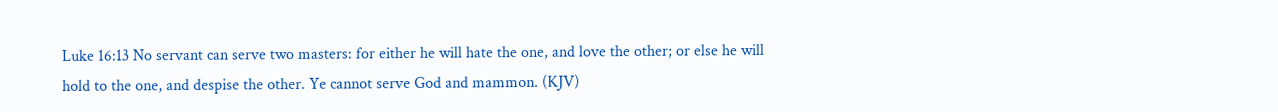Luke 16:13 No servant can serve two masters: for either he will hate the one, and love the other; or else he will hold to the one, and despise the other. Ye cannot serve God and mammon. (KJV)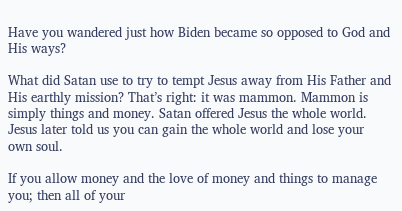Have you wandered just how Biden became so opposed to God and His ways?

What did Satan use to try to tempt Jesus away from His Father and His earthly mission? That’s right: it was mammon. Mammon is simply things and money. Satan offered Jesus the whole world. Jesus later told us you can gain the whole world and lose your own soul.

If you allow money and the love of money and things to manage you; then all of your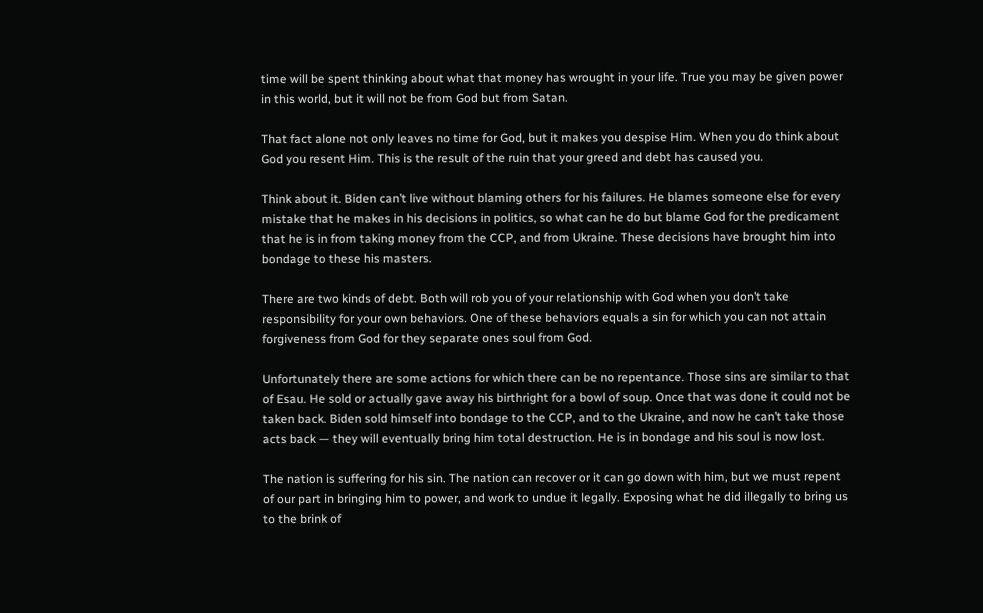time will be spent thinking about what that money has wrought in your life. True you may be given power in this world, but it will not be from God but from Satan.

That fact alone not only leaves no time for God, but it makes you despise Him. When you do think about God you resent Him. This is the result of the ruin that your greed and debt has caused you.

Think about it. Biden can’t live without blaming others for his failures. He blames someone else for every mistake that he makes in his decisions in politics, so what can he do but blame God for the predicament that he is in from taking money from the CCP, and from Ukraine. These decisions have brought him into bondage to these his masters.

There are two kinds of debt. Both will rob you of your relationship with God when you don’t take responsibility for your own behaviors. One of these behaviors equals a sin for which you can not attain forgiveness from God for they separate ones soul from God.

Unfortunately there are some actions for which there can be no repentance. Those sins are similar to that of Esau. He sold or actually gave away his birthright for a bowl of soup. Once that was done it could not be taken back. Biden sold himself into bondage to the CCP, and to the Ukraine, and now he can’t take those acts back — they will eventually bring him total destruction. He is in bondage and his soul is now lost.

The nation is suffering for his sin. The nation can recover or it can go down with him, but we must repent of our part in bringing him to power, and work to undue it legally. Exposing what he did illegally to bring us to the brink of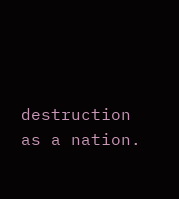destruction as a nation.